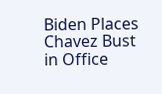Biden Places Chavez Bust in Office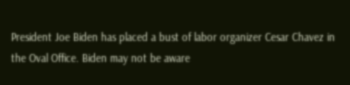President Joe Biden has placed a bust of labor organizer Cesar Chavez in the Oval Office. Biden may not be aware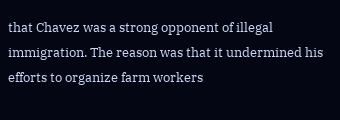that Chavez was a strong opponent of illegal immigration. The reason was that it undermined his efforts to organize farm workers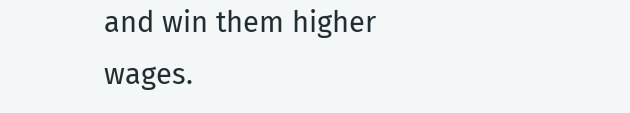and win them higher wages.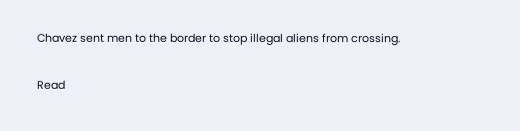Chavez sent men to the border to stop illegal aliens from crossing.

Read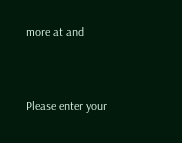more at and


Please enter your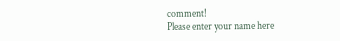comment!
Please enter your name here